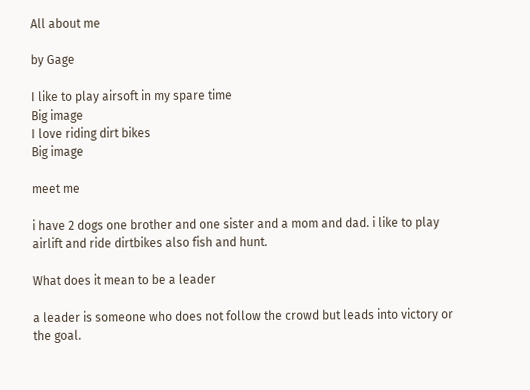All about me

by Gage

I like to play airsoft in my spare time
Big image
I love riding dirt bikes
Big image

meet me

i have 2 dogs one brother and one sister and a mom and dad. i like to play airlift and ride dirtbikes also fish and hunt.

What does it mean to be a leader

a leader is someone who does not follow the crowd but leads into victory or the goal.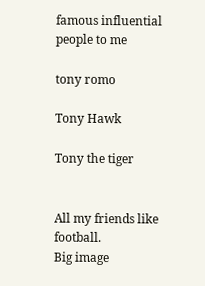famous influential people to me

tony romo

Tony Hawk

Tony the tiger


All my friends like football.
Big image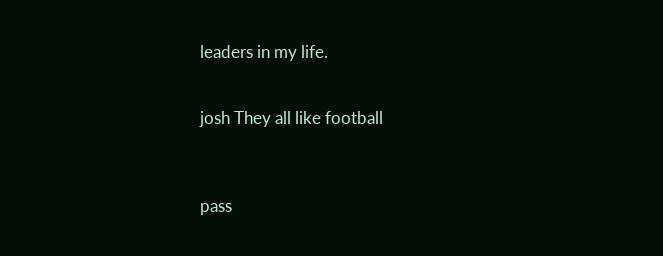leaders in my life.


josh They all like football



pass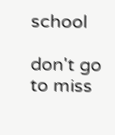school

don't go to miss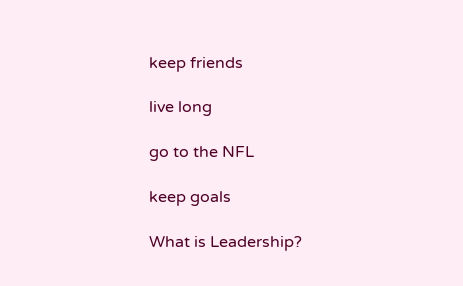keep friends

live long

go to the NFL

keep goals

What is Leadership?